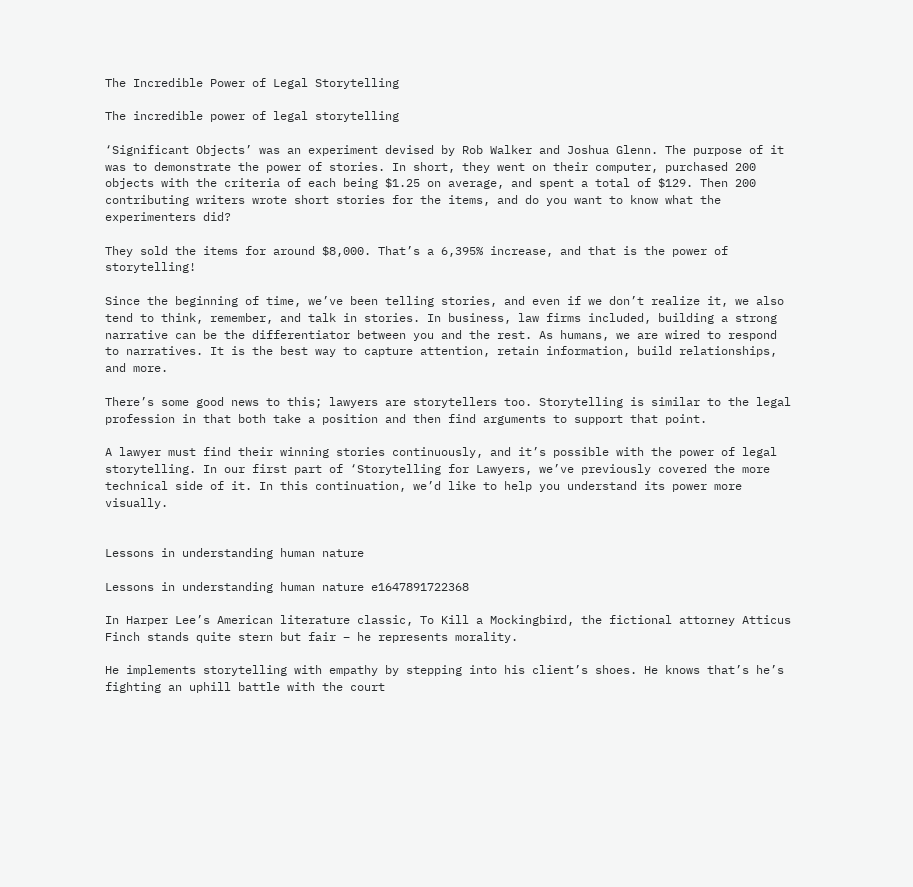The Incredible Power of Legal Storytelling

The incredible power of legal storytelling

‘Significant Objects’ was an experiment devised by Rob Walker and Joshua Glenn. The purpose of it was to demonstrate the power of stories. In short, they went on their computer, purchased 200 objects with the criteria of each being $1.25 on average, and spent a total of $129. Then 200 contributing writers wrote short stories for the items, and do you want to know what the experimenters did?

They sold the items for around $8,000. That’s a 6,395% increase, and that is the power of storytelling!

Since the beginning of time, we’ve been telling stories, and even if we don’t realize it, we also tend to think, remember, and talk in stories. In business, law firms included, building a strong narrative can be the differentiator between you and the rest. As humans, we are wired to respond to narratives. It is the best way to capture attention, retain information, build relationships, and more.

There’s some good news to this; lawyers are storytellers too. Storytelling is similar to the legal profession in that both take a position and then find arguments to support that point.

A lawyer must find their winning stories continuously, and it’s possible with the power of legal storytelling. In our first part of ‘Storytelling for Lawyers, we’ve previously covered the more technical side of it. In this continuation, we’d like to help you understand its power more visually.


Lessons in understanding human nature

Lessons in understanding human nature e1647891722368

In Harper Lee’s American literature classic, To Kill a Mockingbird, the fictional attorney Atticus Finch stands quite stern but fair – he represents morality.

He implements storytelling with empathy by stepping into his client’s shoes. He knows that’s he’s fighting an uphill battle with the court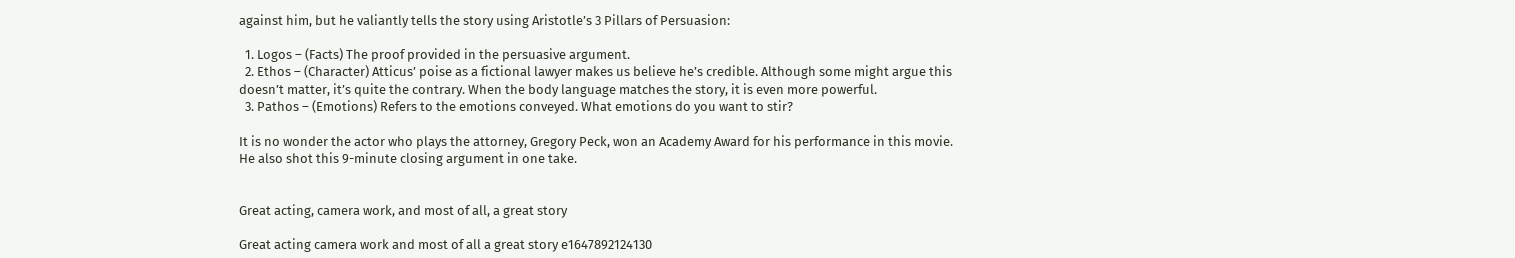against him, but he valiantly tells the story using Aristotle’s 3 Pillars of Persuasion:

  1. Logos – (Facts) The proof provided in the persuasive argument.
  2. Ethos – (Character) Atticus’ poise as a fictional lawyer makes us believe he’s credible. Although some might argue this doesn’t matter, it’s quite the contrary. When the body language matches the story, it is even more powerful.
  3. Pathos – (Emotions) Refers to the emotions conveyed. What emotions do you want to stir?

It is no wonder the actor who plays the attorney, Gregory Peck, won an Academy Award for his performance in this movie. He also shot this 9-minute closing argument in one take.


Great acting, camera work, and most of all, a great story

Great acting camera work and most of all a great story e1647892124130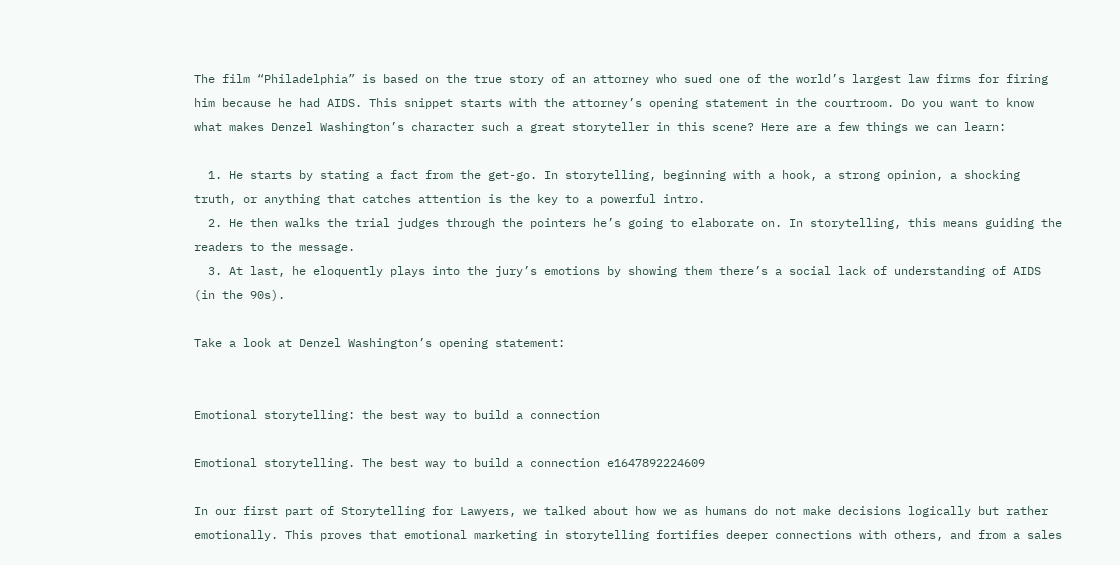The film “Philadelphia” is based on the true story of an attorney who sued one of the world’s largest law firms for firing him because he had AIDS. This snippet starts with the attorney’s opening statement in the courtroom. Do you want to know what makes Denzel Washington’s character such a great storyteller in this scene? Here are a few things we can learn:

  1. He starts by stating a fact from the get-go. In storytelling, beginning with a hook, a strong opinion, a shocking truth, or anything that catches attention is the key to a powerful intro.
  2. He then walks the trial judges through the pointers he’s going to elaborate on. In storytelling, this means guiding the readers to the message.
  3. At last, he eloquently plays into the jury’s emotions by showing them there’s a social lack of understanding of AIDS (in the 90s).

Take a look at Denzel Washington’s opening statement:


Emotional storytelling: the best way to build a connection

Emotional storytelling. The best way to build a connection e1647892224609

In our first part of Storytelling for Lawyers, we talked about how we as humans do not make decisions logically but rather emotionally. This proves that emotional marketing in storytelling fortifies deeper connections with others, and from a sales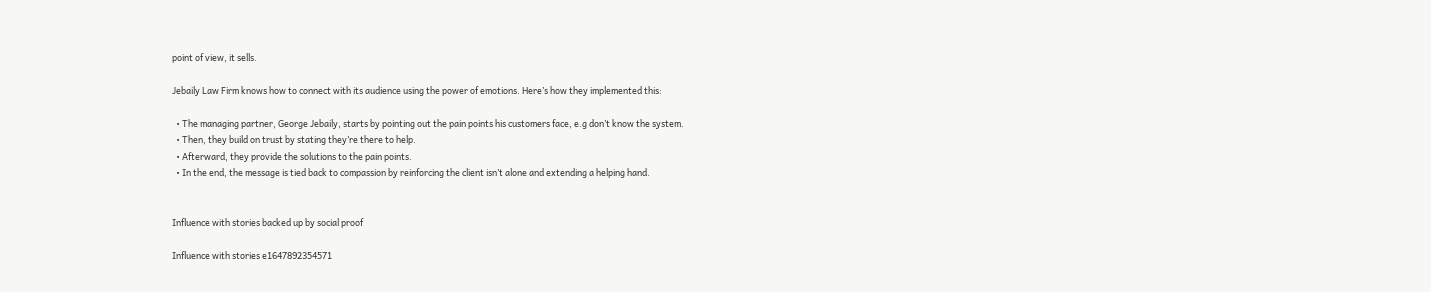point of view, it sells.

Jebaily Law Firm knows how to connect with its audience using the power of emotions. Here’s how they implemented this:

  • The managing partner, George Jebaily, starts by pointing out the pain points his customers face, e.g don’t know the system.
  • Then, they build on trust by stating they’re there to help.
  • Afterward, they provide the solutions to the pain points.
  • In the end, the message is tied back to compassion by reinforcing the client isn’t alone and extending a helping hand.


Influence with stories backed up by social proof

Influence with stories e1647892354571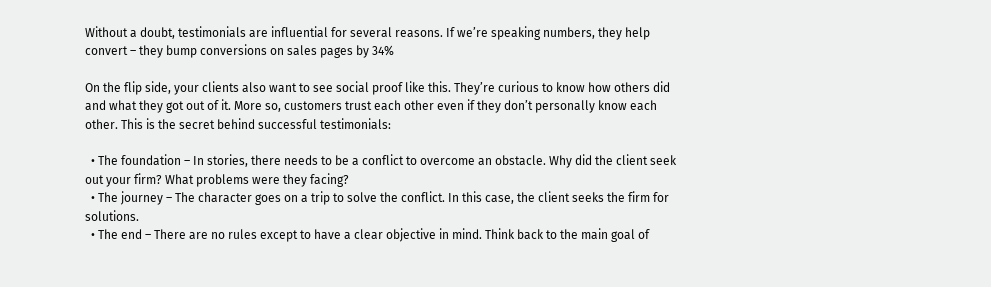Without a doubt, testimonials are influential for several reasons. If we’re speaking numbers, they help convert – they bump conversions on sales pages by 34%

On the flip side, your clients also want to see social proof like this. They’re curious to know how others did and what they got out of it. More so, customers trust each other even if they don’t personally know each other. This is the secret behind successful testimonials:

  • The foundation – In stories, there needs to be a conflict to overcome an obstacle. Why did the client seek out your firm? What problems were they facing?
  • The journey – The character goes on a trip to solve the conflict. In this case, the client seeks the firm for solutions.
  • The end – There are no rules except to have a clear objective in mind. Think back to the main goal of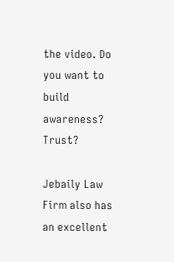the video. Do you want to build awareness? Trust?

Jebaily Law Firm also has an excellent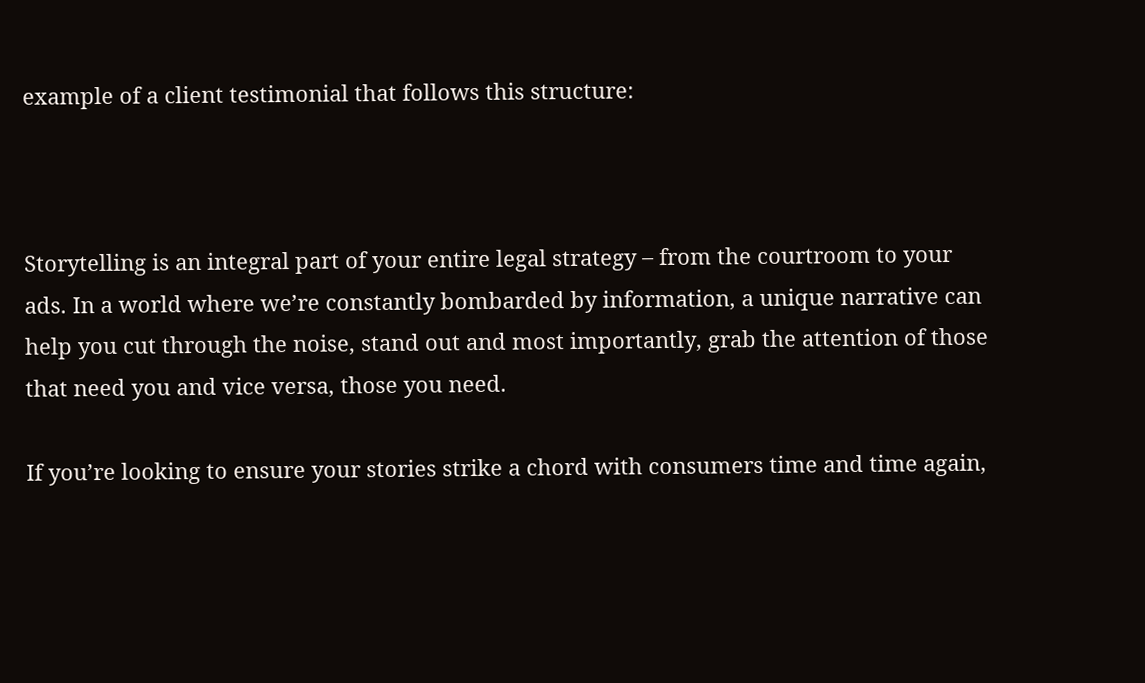example of a client testimonial that follows this structure:



Storytelling is an integral part of your entire legal strategy – from the courtroom to your ads. In a world where we’re constantly bombarded by information, a unique narrative can help you cut through the noise, stand out and most importantly, grab the attention of those that need you and vice versa, those you need.

If you’re looking to ensure your stories strike a chord with consumers time and time again,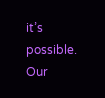it’s possible. Our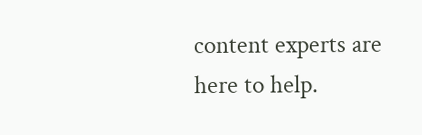content experts are here to help.